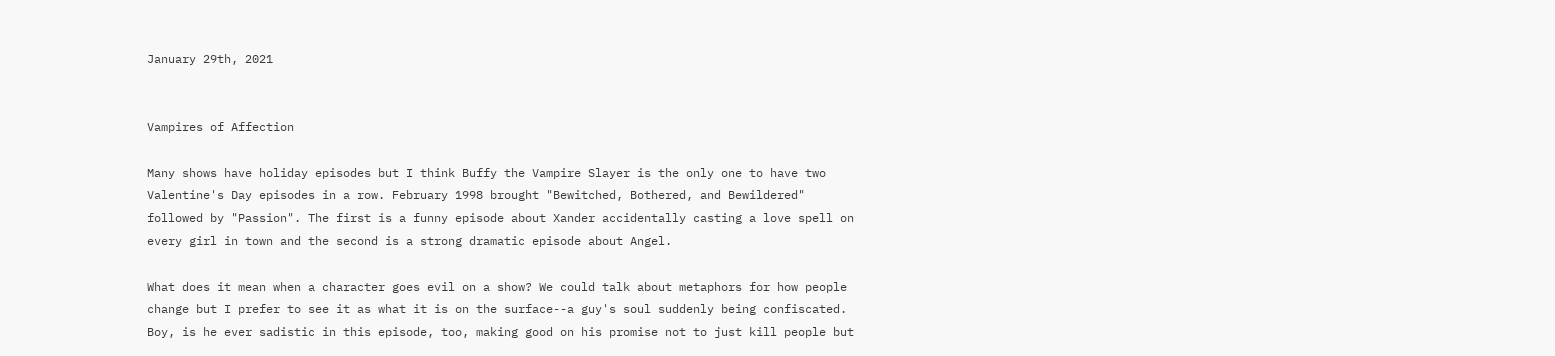January 29th, 2021


Vampires of Affection

Many shows have holiday episodes but I think Buffy the Vampire Slayer is the only one to have two Valentine's Day episodes in a row. February 1998 brought "Bewitched, Bothered, and Bewildered" followed by "Passion". The first is a funny episode about Xander accidentally casting a love spell on every girl in town and the second is a strong dramatic episode about Angel.

What does it mean when a character goes evil on a show? We could talk about metaphors for how people change but I prefer to see it as what it is on the surface--a guy's soul suddenly being confiscated. Boy, is he ever sadistic in this episode, too, making good on his promise not to just kill people but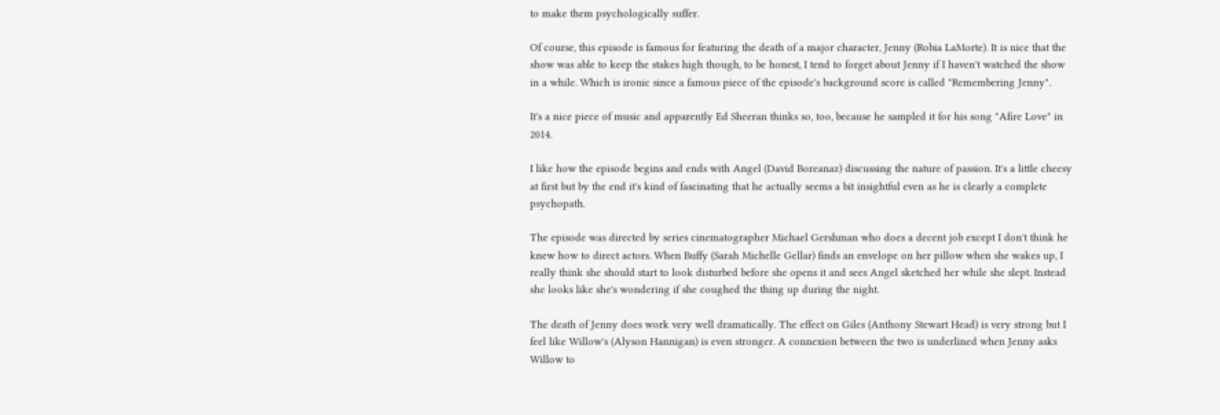to make them psychologically suffer.

Of course, this episode is famous for featuring the death of a major character, Jenny (Robia LaMorte). It is nice that the show was able to keep the stakes high though, to be honest, I tend to forget about Jenny if I haven't watched the show in a while. Which is ironic since a famous piece of the episode's background score is called "Remembering Jenny".

It's a nice piece of music and apparently Ed Sheeran thinks so, too, because he sampled it for his song "Afire Love" in 2014.

I like how the episode begins and ends with Angel (David Boreanaz) discussing the nature of passion. It's a little cheesy at first but by the end it's kind of fascinating that he actually seems a bit insightful even as he is clearly a complete psychopath.

The episode was directed by series cinematographer Michael Gershman who does a decent job except I don't think he knew how to direct actors. When Buffy (Sarah Michelle Gellar) finds an envelope on her pillow when she wakes up, I really think she should start to look disturbed before she opens it and sees Angel sketched her while she slept. Instead she looks like she's wondering if she coughed the thing up during the night.

The death of Jenny does work very well dramatically. The effect on Giles (Anthony Stewart Head) is very strong but I feel like Willow's (Alyson Hannigan) is even stronger. A connexion between the two is underlined when Jenny asks Willow to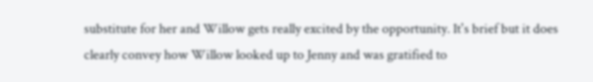substitute for her and Willow gets really excited by the opportunity. It's brief but it does clearly convey how Willow looked up to Jenny and was gratified to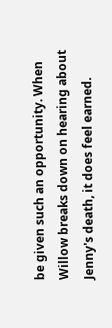be given such an opportunity. When Willow breaks down on hearing about Jenny's death, it does feel earned.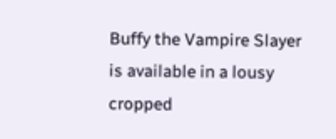Buffy the Vampire Slayer is available in a lousy cropped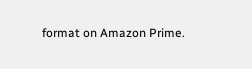format on Amazon Prime.